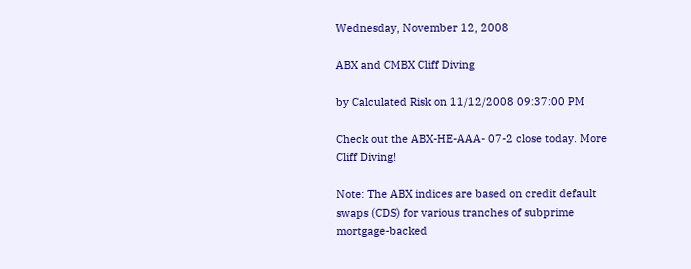Wednesday, November 12, 2008

ABX and CMBX Cliff Diving

by Calculated Risk on 11/12/2008 09:37:00 PM

Check out the ABX-HE-AAA- 07-2 close today. More Cliff Diving!

Note: The ABX indices are based on credit default swaps (CDS) for various tranches of subprime mortgage-backed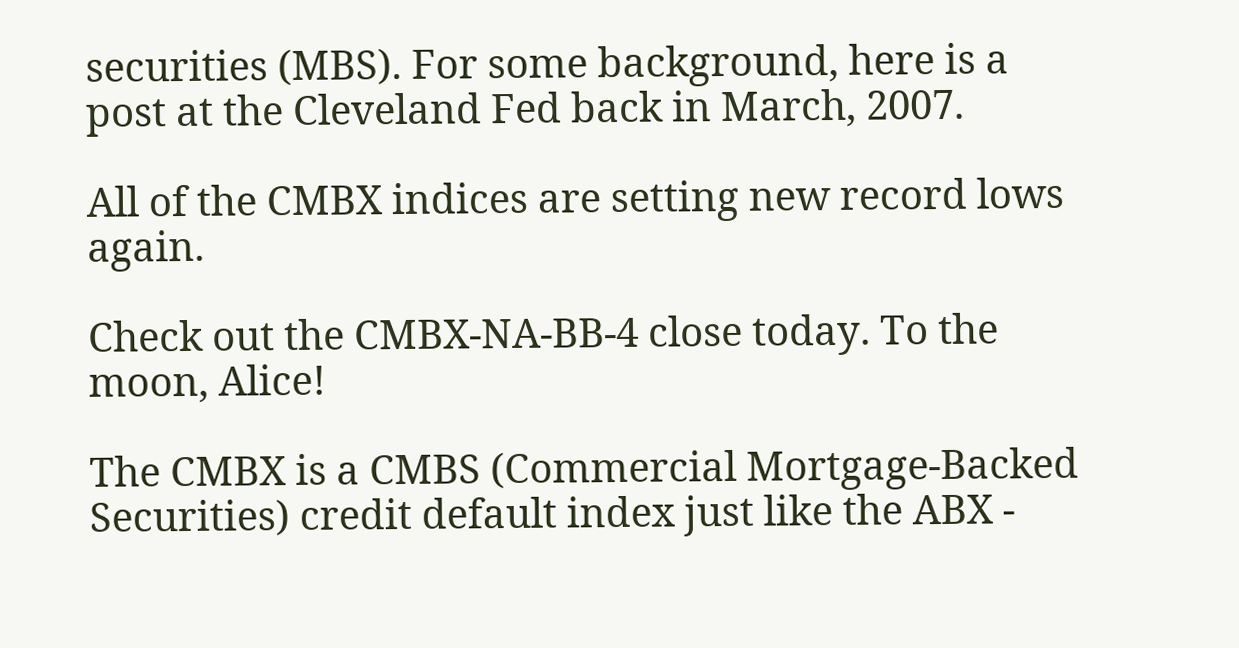securities (MBS). For some background, here is a post at the Cleveland Fed back in March, 2007.

All of the CMBX indices are setting new record lows again.

Check out the CMBX-NA-BB-4 close today. To the moon, Alice!

The CMBX is a CMBS (Commercial Mortgage-Backed Securities) credit default index just like the ABX -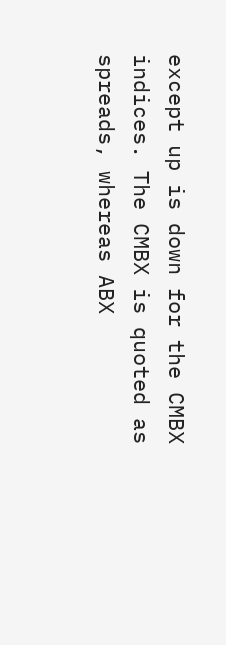except up is down for the CMBX indices. The CMBX is quoted as spreads, whereas ABX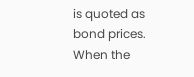is quoted as bond prices. When the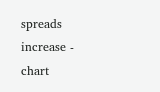spreads increase - chart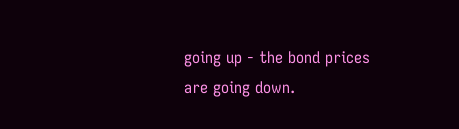going up - the bond prices are going down.